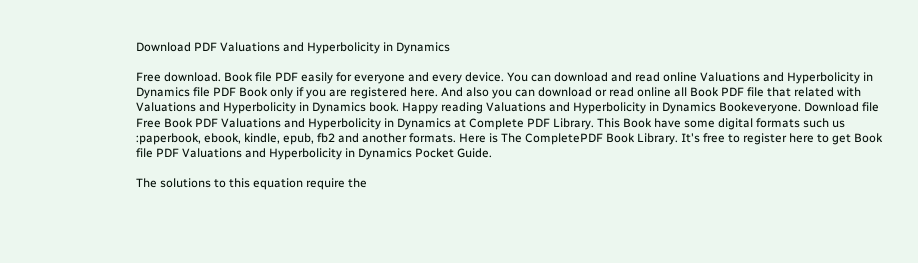Download PDF Valuations and Hyperbolicity in Dynamics

Free download. Book file PDF easily for everyone and every device. You can download and read online Valuations and Hyperbolicity in Dynamics file PDF Book only if you are registered here. And also you can download or read online all Book PDF file that related with Valuations and Hyperbolicity in Dynamics book. Happy reading Valuations and Hyperbolicity in Dynamics Bookeveryone. Download file Free Book PDF Valuations and Hyperbolicity in Dynamics at Complete PDF Library. This Book have some digital formats such us :paperbook, ebook, kindle, epub, fb2 and another formats. Here is The CompletePDF Book Library. It's free to register here to get Book file PDF Valuations and Hyperbolicity in Dynamics Pocket Guide.

The solutions to this equation require the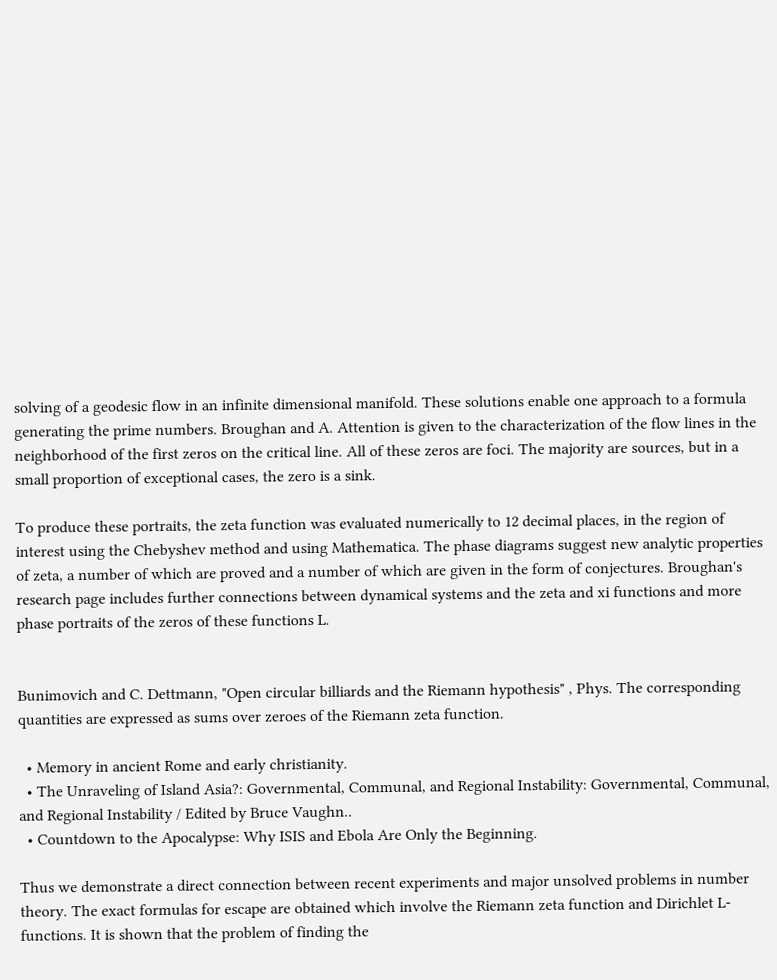solving of a geodesic flow in an infinite dimensional manifold. These solutions enable one approach to a formula generating the prime numbers. Broughan and A. Attention is given to the characterization of the flow lines in the neighborhood of the first zeros on the critical line. All of these zeros are foci. The majority are sources, but in a small proportion of exceptional cases, the zero is a sink.

To produce these portraits, the zeta function was evaluated numerically to 12 decimal places, in the region of interest using the Chebyshev method and using Mathematica. The phase diagrams suggest new analytic properties of zeta, a number of which are proved and a number of which are given in the form of conjectures. Broughan's research page includes further connections between dynamical systems and the zeta and xi functions and more phase portraits of the zeros of these functions L.


Bunimovich and C. Dettmann, "Open circular billiards and the Riemann hypothesis" , Phys. The corresponding quantities are expressed as sums over zeroes of the Riemann zeta function.

  • Memory in ancient Rome and early christianity.
  • The Unraveling of Island Asia?: Governmental, Communal, and Regional Instability: Governmental, Communal, and Regional Instability / Edited by Bruce Vaughn..
  • Countdown to the Apocalypse: Why ISIS and Ebola Are Only the Beginning.

Thus we demonstrate a direct connection between recent experiments and major unsolved problems in number theory. The exact formulas for escape are obtained which involve the Riemann zeta function and Dirichlet L-functions. It is shown that the problem of finding the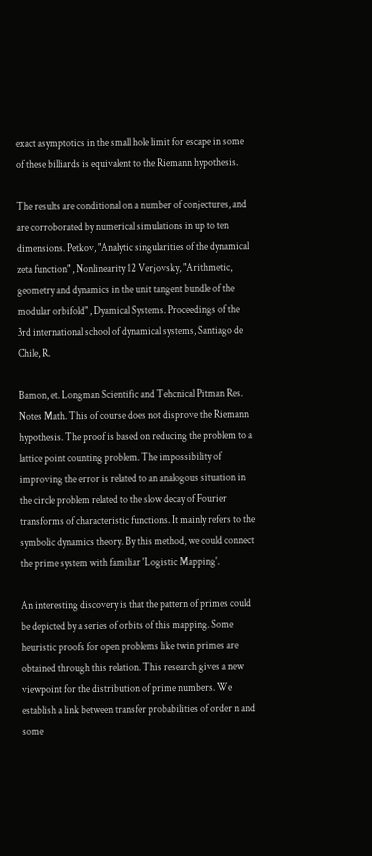exact asymptotics in the small hole limit for escape in some of these billiards is equivalent to the Riemann hypothesis.

The results are conditional on a number of conjectures, and are corroborated by numerical simulations in up to ten dimensions. Petkov, "Analytic singularities of the dynamical zeta function" , Nonlinearity 12 Verjovsky, "Arithmetic, geometry and dynamics in the unit tangent bundle of the modular orbifold" , Dyamical Systems. Proceedings of the 3rd international school of dynamical systems, Santiago de Chile, R.

Bamon, et. Longman Scientific and Tehcnical Pitman Res. Notes Math. This of course does not disprove the Riemann hypothesis. The proof is based on reducing the problem to a lattice point counting problem. The impossibility of improving the error is related to an analogous situation in the circle problem related to the slow decay of Fourier transforms of characteristic functions. It mainly refers to the symbolic dynamics theory. By this method, we could connect the prime system with familiar 'Logistic Mapping'.

An interesting discovery is that the pattern of primes could be depicted by a series of orbits of this mapping. Some heuristic proofs for open problems like twin primes are obtained through this relation. This research gives a new viewpoint for the distribution of prime numbers. We establish a link between transfer probabilities of order n and some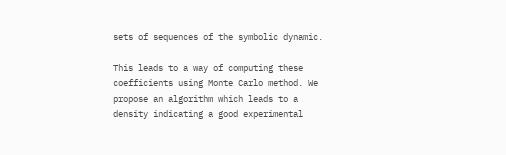sets of sequences of the symbolic dynamic.

This leads to a way of computing these coefficients using Monte Carlo method. We propose an algorithm which leads to a density indicating a good experimental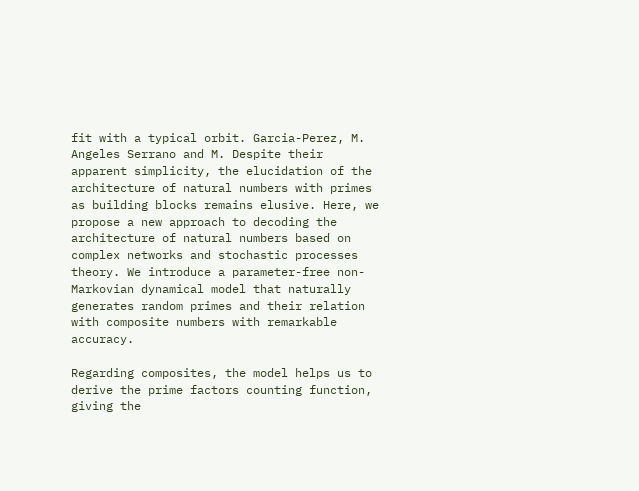fit with a typical orbit. Garcia-Perez, M. Angeles Serrano and M. Despite their apparent simplicity, the elucidation of the architecture of natural numbers with primes as building blocks remains elusive. Here, we propose a new approach to decoding the architecture of natural numbers based on complex networks and stochastic processes theory. We introduce a parameter-free non-Markovian dynamical model that naturally generates random primes and their relation with composite numbers with remarkable accuracy.

Regarding composites, the model helps us to derive the prime factors counting function, giving the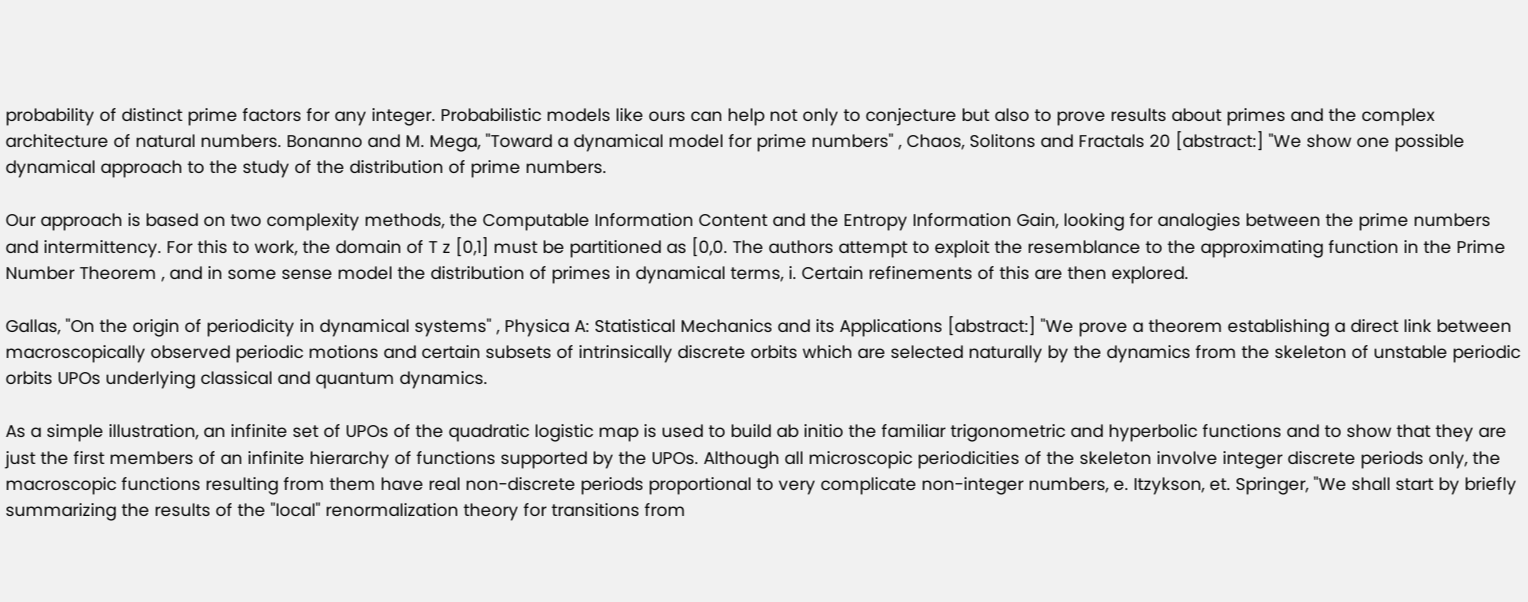probability of distinct prime factors for any integer. Probabilistic models like ours can help not only to conjecture but also to prove results about primes and the complex architecture of natural numbers. Bonanno and M. Mega, "Toward a dynamical model for prime numbers" , Chaos, Solitons and Fractals 20 [abstract:] "We show one possible dynamical approach to the study of the distribution of prime numbers.

Our approach is based on two complexity methods, the Computable Information Content and the Entropy Information Gain, looking for analogies between the prime numbers and intermittency. For this to work, the domain of T z [0,1] must be partitioned as [0,0. The authors attempt to exploit the resemblance to the approximating function in the Prime Number Theorem , and in some sense model the distribution of primes in dynamical terms, i. Certain refinements of this are then explored.

Gallas, "On the origin of periodicity in dynamical systems" , Physica A: Statistical Mechanics and its Applications [abstract:] "We prove a theorem establishing a direct link between macroscopically observed periodic motions and certain subsets of intrinsically discrete orbits which are selected naturally by the dynamics from the skeleton of unstable periodic orbits UPOs underlying classical and quantum dynamics.

As a simple illustration, an infinite set of UPOs of the quadratic logistic map is used to build ab initio the familiar trigonometric and hyperbolic functions and to show that they are just the first members of an infinite hierarchy of functions supported by the UPOs. Although all microscopic periodicities of the skeleton involve integer discrete periods only, the macroscopic functions resulting from them have real non-discrete periods proportional to very complicate non-integer numbers, e. Itzykson, et. Springer, "We shall start by briefly summarizing the results of the "local" renormalization theory for transitions from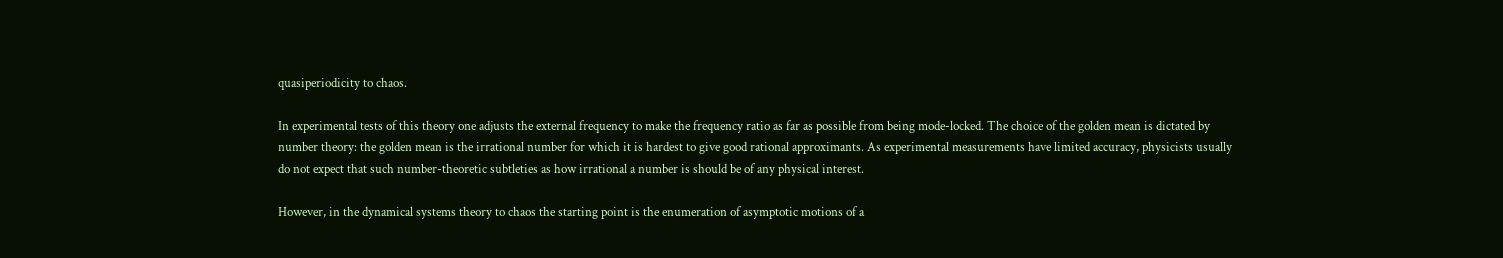quasiperiodicity to chaos.

In experimental tests of this theory one adjusts the external frequency to make the frequency ratio as far as possible from being mode-locked. The choice of the golden mean is dictated by number theory: the golden mean is the irrational number for which it is hardest to give good rational approximants. As experimental measurements have limited accuracy, physicists usually do not expect that such number-theoretic subtleties as how irrational a number is should be of any physical interest.

However, in the dynamical systems theory to chaos the starting point is the enumeration of asymptotic motions of a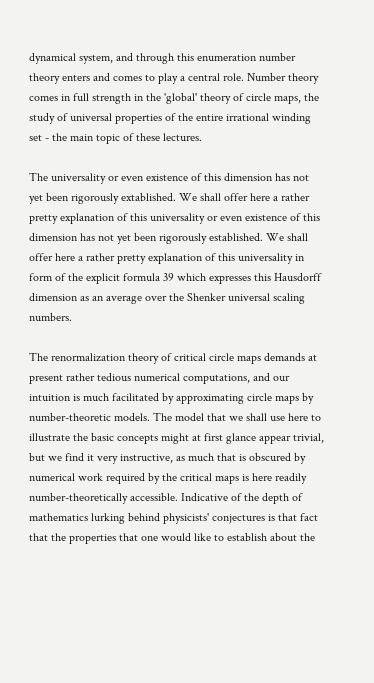dynamical system, and through this enumeration number theory enters and comes to play a central role. Number theory comes in full strength in the 'global' theory of circle maps, the study of universal properties of the entire irrational winding set - the main topic of these lectures.

The universality or even existence of this dimension has not yet been rigorously extablished. We shall offer here a rather pretty explanation of this universality or even existence of this dimension has not yet been rigorously established. We shall offer here a rather pretty explanation of this universality in form of the explicit formula 39 which expresses this Hausdorff dimension as an average over the Shenker universal scaling numbers.

The renormalization theory of critical circle maps demands at present rather tedious numerical computations, and our intuition is much facilitated by approximating circle maps by number-theoretic models. The model that we shall use here to illustrate the basic concepts might at first glance appear trivial, but we find it very instructive, as much that is obscured by numerical work required by the critical maps is here readily number-theoretically accessible. Indicative of the depth of mathematics lurking behind physicists' conjectures is that fact that the properties that one would like to establish about the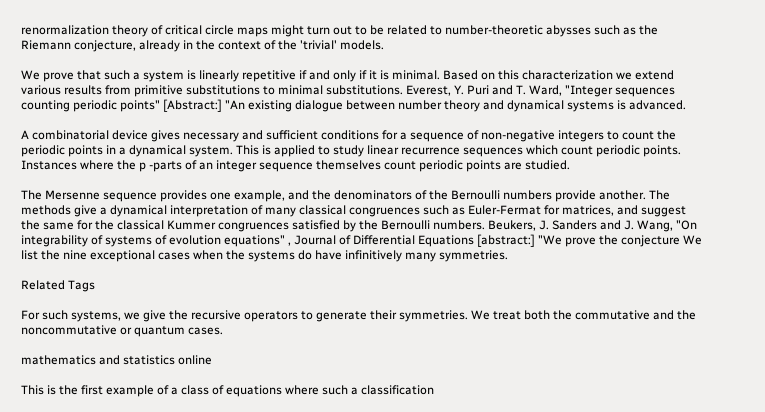renormalization theory of critical circle maps might turn out to be related to number-theoretic abysses such as the Riemann conjecture, already in the context of the 'trivial' models.

We prove that such a system is linearly repetitive if and only if it is minimal. Based on this characterization we extend various results from primitive substitutions to minimal substitutions. Everest, Y. Puri and T. Ward, "Integer sequences counting periodic points" [Abstract:] "An existing dialogue between number theory and dynamical systems is advanced.

A combinatorial device gives necessary and sufficient conditions for a sequence of non-negative integers to count the periodic points in a dynamical system. This is applied to study linear recurrence sequences which count periodic points. Instances where the p -parts of an integer sequence themselves count periodic points are studied.

The Mersenne sequence provides one example, and the denominators of the Bernoulli numbers provide another. The methods give a dynamical interpretation of many classical congruences such as Euler-Fermat for matrices, and suggest the same for the classical Kummer congruences satisfied by the Bernoulli numbers. Beukers, J. Sanders and J. Wang, "On integrability of systems of evolution equations" , Journal of Differential Equations [abstract:] "We prove the conjecture We list the nine exceptional cases when the systems do have infinitively many symmetries.

Related Tags

For such systems, we give the recursive operators to generate their symmetries. We treat both the commutative and the noncommutative or quantum cases.

mathematics and statistics online

This is the first example of a class of equations where such a classification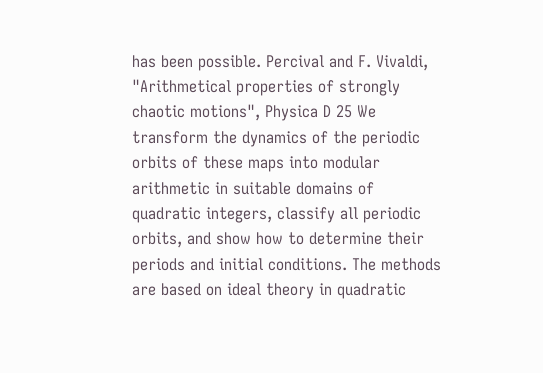has been possible. Percival and F. Vivaldi, "Arithmetical properties of strongly chaotic motions", Physica D 25 We transform the dynamics of the periodic orbits of these maps into modular arithmetic in suitable domains of quadratic integers, classify all periodic orbits, and show how to determine their periods and initial conditions. The methods are based on ideal theory in quadratic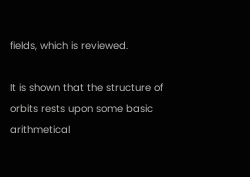fields, which is reviewed.

It is shown that the structure of orbits rests upon some basic arithmetical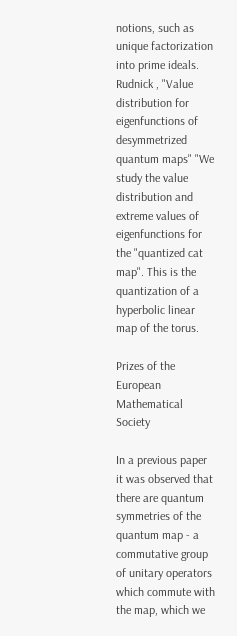notions, such as unique factorization into prime ideals. Rudnick , "Value distribution for eigenfunctions of desymmetrized quantum maps" "We study the value distribution and extreme values of eigenfunctions for the "quantized cat map". This is the quantization of a hyperbolic linear map of the torus.

Prizes of the European Mathematical Society

In a previous paper it was observed that there are quantum symmetries of the quantum map - a commutative group of unitary operators which commute with the map, which we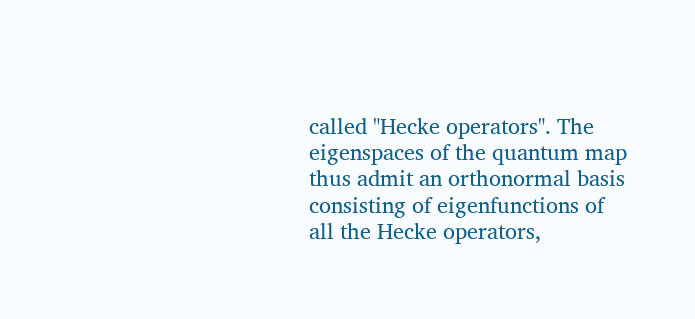called "Hecke operators". The eigenspaces of the quantum map thus admit an orthonormal basis consisting of eigenfunctions of all the Hecke operators,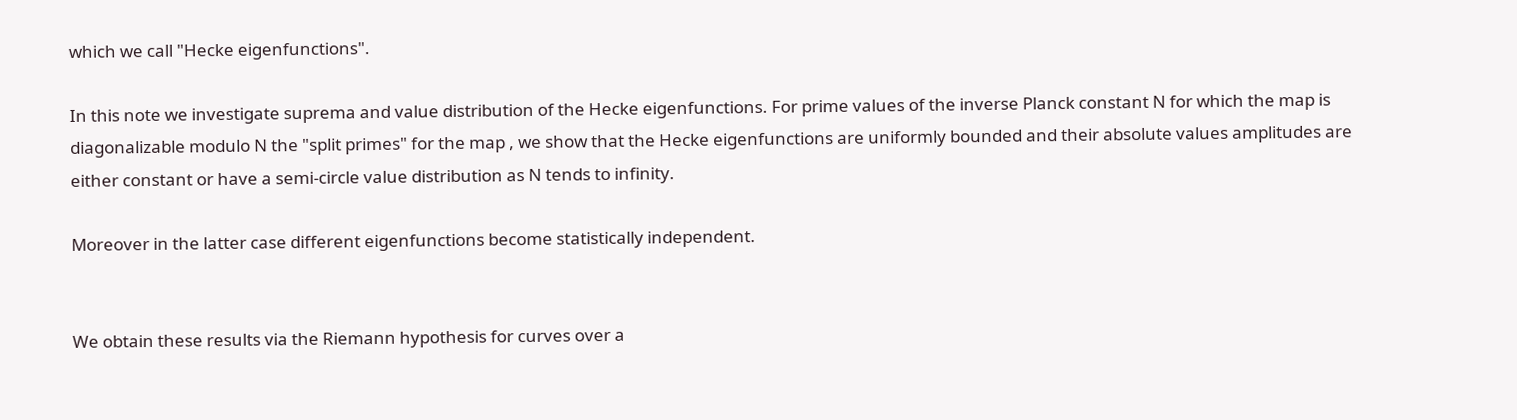which we call "Hecke eigenfunctions".

In this note we investigate suprema and value distribution of the Hecke eigenfunctions. For prime values of the inverse Planck constant N for which the map is diagonalizable modulo N the "split primes" for the map , we show that the Hecke eigenfunctions are uniformly bounded and their absolute values amplitudes are either constant or have a semi-circle value distribution as N tends to infinity.

Moreover in the latter case different eigenfunctions become statistically independent.


We obtain these results via the Riemann hypothesis for curves over a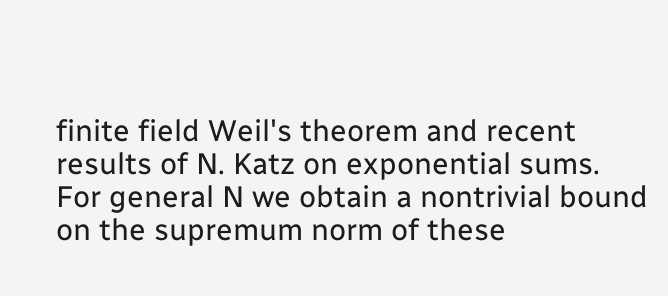finite field Weil's theorem and recent results of N. Katz on exponential sums. For general N we obtain a nontrivial bound on the supremum norm of these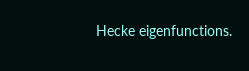Hecke eigenfunctions.